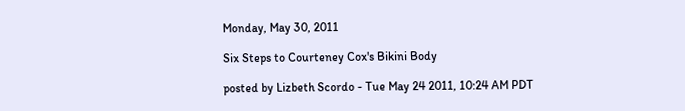Monday, May 30, 2011

Six Steps to Courteney Cox's Bikini Body

posted by Lizbeth Scordo - Tue May 24 2011, 10:24 AM PDT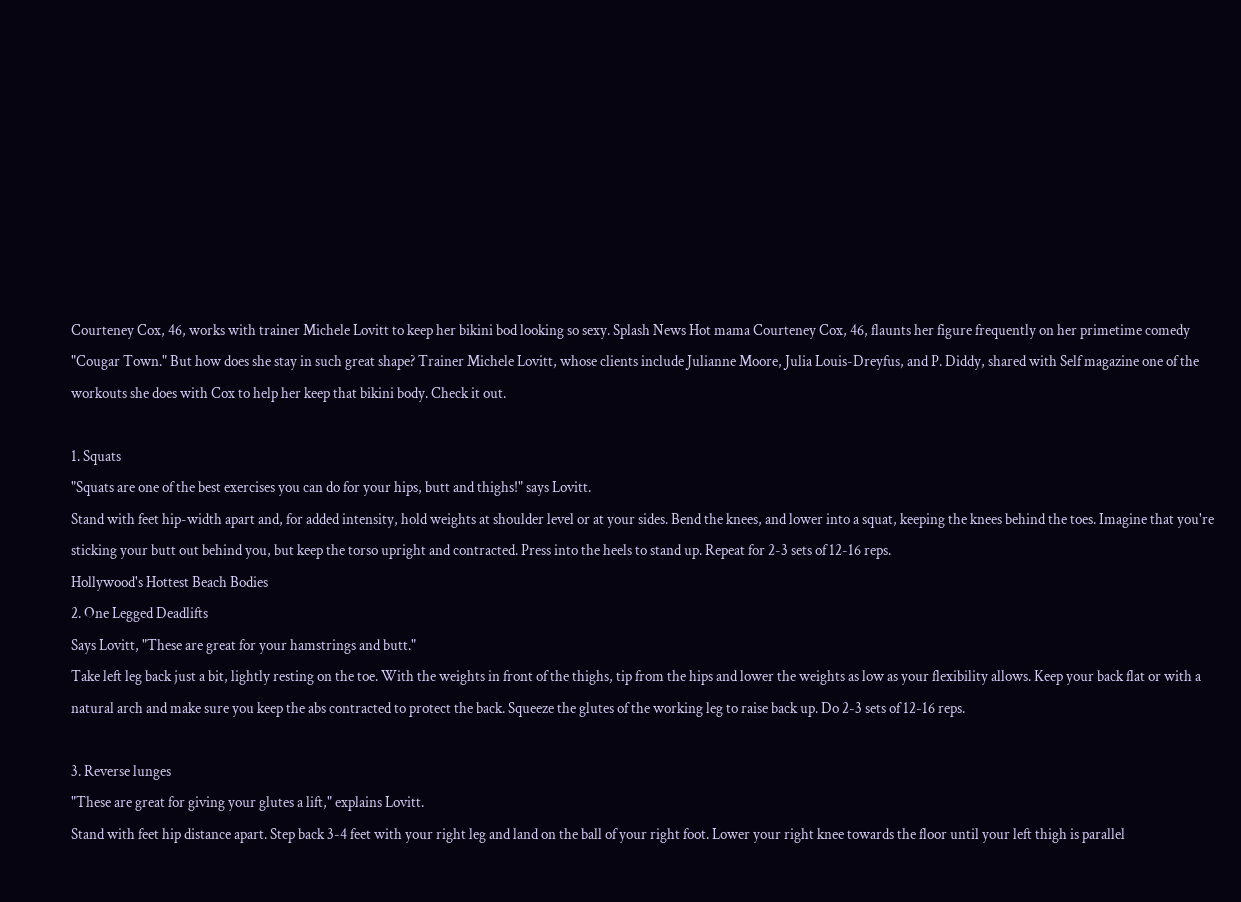Courteney Cox, 46, works with trainer Michele Lovitt to keep her bikini bod looking so sexy. Splash News Hot mama Courteney Cox, 46, flaunts her figure frequently on her primetime comedy "Cougar Town." But how does she stay in such great shape? Trainer Michele Lovitt, whose clients include Julianne Moore, Julia Louis-Dreyfus, and P. Diddy, shared with Self magazine one of the workouts she does with Cox to help her keep that bikini body. Check it out.

1. Squats
"Squats are one of the best exercises you can do for your hips, butt and thighs!" says Lovitt.
Stand with feet hip-width apart and, for added intensity, hold weights at shoulder level or at your sides. Bend the knees, and lower into a squat, keeping the knees behind the toes. Imagine that you're sticking your butt out behind you, but keep the torso upright and contracted. Press into the heels to stand up. Repeat for 2-3 sets of 12-16 reps.
Hollywood's Hottest Beach Bodies
2. One Legged Deadlifts
Says Lovitt, "These are great for your hamstrings and butt."
Take left leg back just a bit, lightly resting on the toe. With the weights in front of the thighs, tip from the hips and lower the weights as low as your flexibility allows. Keep your back flat or with a natural arch and make sure you keep the abs contracted to protect the back. Squeeze the glutes of the working leg to raise back up. Do 2-3 sets of 12-16 reps.

3. Reverse lunges
"These are great for giving your glutes a lift," explains Lovitt.
Stand with feet hip distance apart. Step back 3-4 feet with your right leg and land on the ball of your right foot. Lower your right knee towards the floor until your left thigh is parallel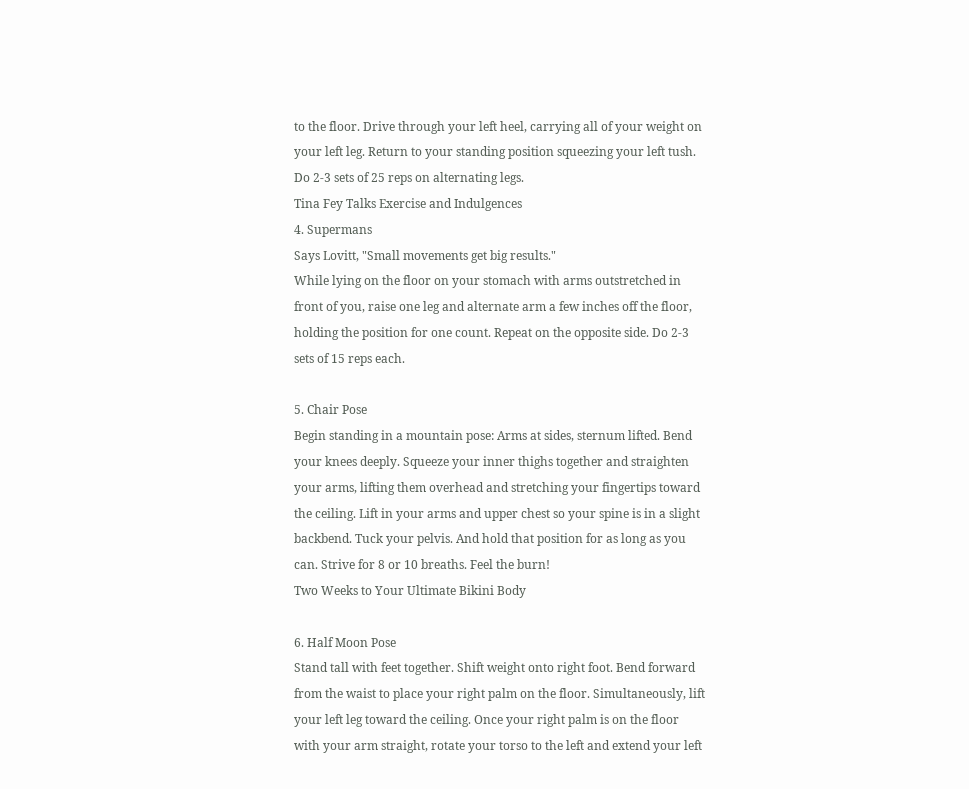to the floor. Drive through your left heel, carrying all of your weight on your left leg. Return to your standing position squeezing your left tush. Do 2-3 sets of 25 reps on alternating legs.
Tina Fey Talks Exercise and Indulgences
4. Supermans
Says Lovitt, "Small movements get big results."
While lying on the floor on your stomach with arms outstretched in front of you, raise one leg and alternate arm a few inches off the floor, holding the position for one count. Repeat on the opposite side. Do 2-3 sets of 15 reps each.

5. Chair Pose
Begin standing in a mountain pose: Arms at sides, sternum lifted. Bend your knees deeply. Squeeze your inner thighs together and straighten your arms, lifting them overhead and stretching your fingertips toward the ceiling. Lift in your arms and upper chest so your spine is in a slight backbend. Tuck your pelvis. And hold that position for as long as you can. Strive for 8 or 10 breaths. Feel the burn!
Two Weeks to Your Ultimate Bikini Body

6. Half Moon Pose
Stand tall with feet together. Shift weight onto right foot. Bend forward from the waist to place your right palm on the floor. Simultaneously, lift your left leg toward the ceiling. Once your right palm is on the floor with your arm straight, rotate your torso to the left and extend your left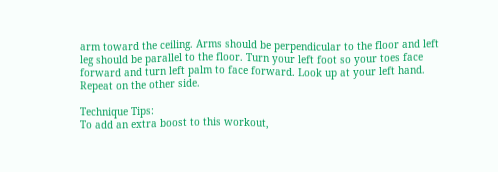arm toward the ceiling. Arms should be perpendicular to the floor and left leg should be parallel to the floor. Turn your left foot so your toes face forward and turn left palm to face forward. Look up at your left hand. Repeat on the other side.

Technique Tips:
To add an extra boost to this workout,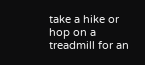take a hike or hop on a treadmill for an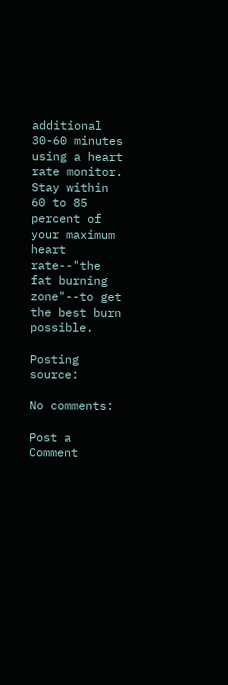additional 30-60 minutes using a heart rate monitor. Stay within 60 to 85 percent of your maximum heart rate--"the fat burning zone"--to get the best burn possible.

Posting source:

No comments:

Post a Comment